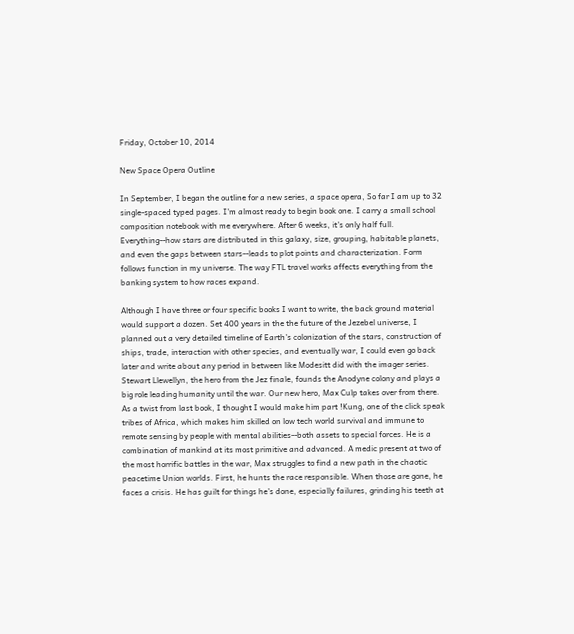Friday, October 10, 2014

New Space Opera Outline

In September, I began the outline for a new series, a space opera, So far I am up to 32 single-spaced typed pages. I'm almost ready to begin book one. I carry a small school composition notebook with me everywhere. After 6 weeks, it's only half full. Everything--how stars are distributed in this galaxy, size, grouping, habitable planets, and even the gaps between stars--leads to plot points and characterization. Form follows function in my universe. The way FTL travel works affects everything from the banking system to how races expand.

Although I have three or four specific books I want to write, the back ground material would support a dozen. Set 400 years in the the future of the Jezebel universe, I planned out a very detailed timeline of Earth's colonization of the stars, construction of ships, trade, interaction with other species, and eventually war, I could even go back later and write about any period in between like Modesitt did with the imager series. Stewart Llewellyn, the hero from the Jez finale, founds the Anodyne colony and plays a big role leading humanity until the war. Our new hero, Max Culp takes over from there. As a twist from last book, I thought I would make him part !Kung, one of the click speak tribes of Africa, which makes him skilled on low tech world survival and immune to remote sensing by people with mental abilities--both assets to special forces. He is a combination of mankind at its most primitive and advanced. A medic present at two of the most horrific battles in the war, Max struggles to find a new path in the chaotic peacetime Union worlds. First, he hunts the race responsible. When those are gone, he faces a crisis. He has guilt for things he's done, especially failures, grinding his teeth at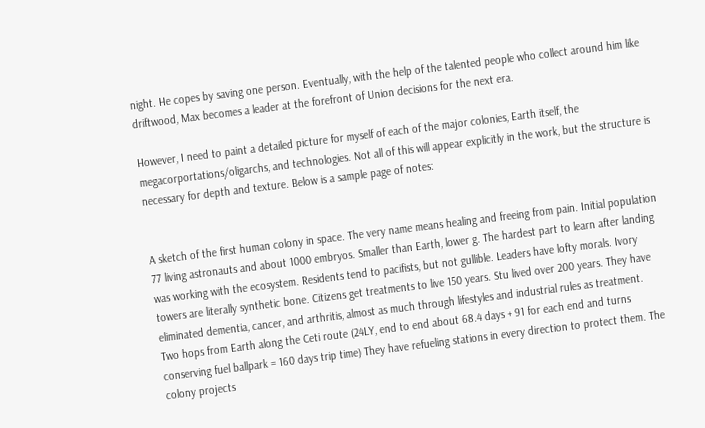night. He copes by saving one person. Eventually, with the help of the talented people who collect around him like driftwood, Max becomes a leader at the forefront of Union decisions for the next era.

However, I need to paint a detailed picture for myself of each of the major colonies, Earth itself, the megacorportations/oligarchs, and technologies. Not all of this will appear explicitly in the work, but the structure is necessary for depth and texture. Below is a sample page of notes:


A sketch of the first human colony in space. The very name means healing and freeing from pain. Initial population 77 living astronauts and about 1000 embryos. Smaller than Earth, lower g. The hardest part to learn after landing was working with the ecosystem. Residents tend to pacifists, but not gullible. Leaders have lofty morals. Ivory towers are literally synthetic bone. Citizens get treatments to live 150 years. Stu lived over 200 years. They have eliminated dementia, cancer, and arthritis, almost as much through lifestyles and industrial rules as treatment.
Two hops from Earth along the Ceti route (24LY, end to end about 68.4 days + 91 for each end and turns conserving fuel ballpark = 160 days trip time) They have refueling stations in every direction to protect them. The colony projects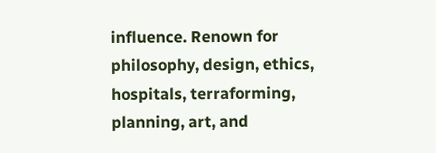influence. Renown for philosophy, design, ethics, hospitals, terraforming, planning, art, and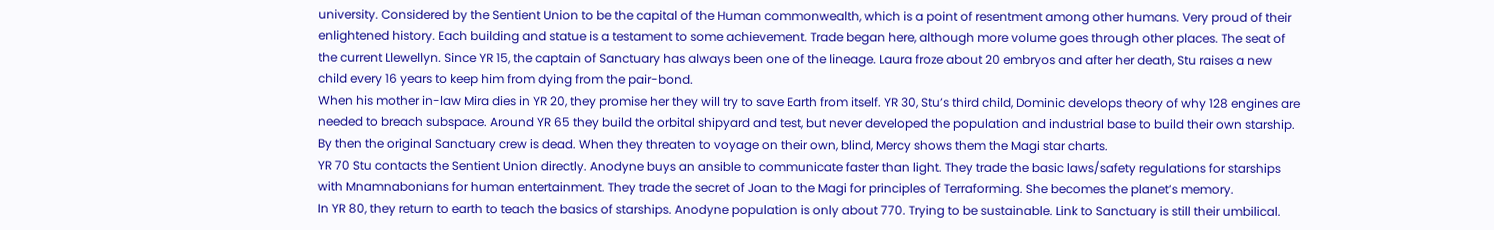university. Considered by the Sentient Union to be the capital of the Human commonwealth, which is a point of resentment among other humans. Very proud of their enlightened history. Each building and statue is a testament to some achievement. Trade began here, although more volume goes through other places. The seat of the current Llewellyn. Since YR 15, the captain of Sanctuary has always been one of the lineage. Laura froze about 20 embryos and after her death, Stu raises a new child every 16 years to keep him from dying from the pair-bond.
When his mother in-law Mira dies in YR 20, they promise her they will try to save Earth from itself. YR 30, Stu’s third child, Dominic develops theory of why 128 engines are needed to breach subspace. Around YR 65 they build the orbital shipyard and test, but never developed the population and industrial base to build their own starship. By then the original Sanctuary crew is dead. When they threaten to voyage on their own, blind, Mercy shows them the Magi star charts.
YR 70 Stu contacts the Sentient Union directly. Anodyne buys an ansible to communicate faster than light. They trade the basic laws/safety regulations for starships with Mnamnabonians for human entertainment. They trade the secret of Joan to the Magi for principles of Terraforming. She becomes the planet’s memory.
In YR 80, they return to earth to teach the basics of starships. Anodyne population is only about 770. Trying to be sustainable. Link to Sanctuary is still their umbilical.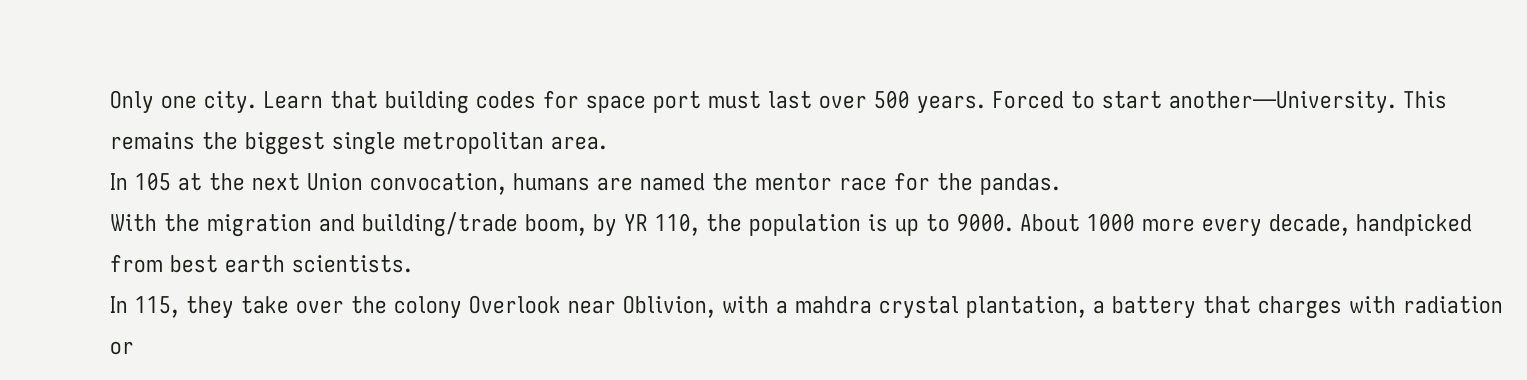Only one city. Learn that building codes for space port must last over 500 years. Forced to start another—University. This remains the biggest single metropolitan area.
In 105 at the next Union convocation, humans are named the mentor race for the pandas.
With the migration and building/trade boom, by YR 110, the population is up to 9000. About 1000 more every decade, handpicked from best earth scientists.
In 115, they take over the colony Overlook near Oblivion, with a mahdra crystal plantation, a battery that charges with radiation or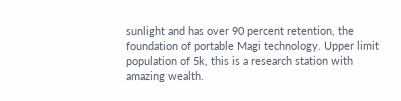sunlight and has over 90 percent retention, the foundation of portable Magi technology. Upper limit population of 5k, this is a research station with amazing wealth.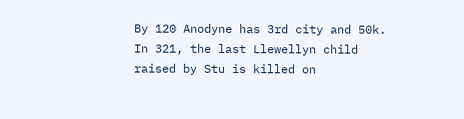By 120 Anodyne has 3rd city and 50k.
In 321, the last Llewellyn child raised by Stu is killed on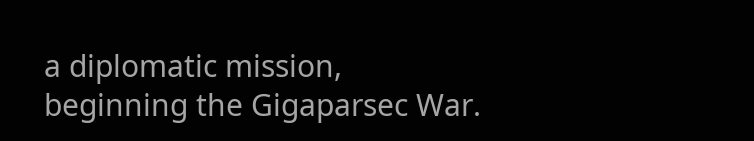a diplomatic mission,
beginning the Gigaparsec War.